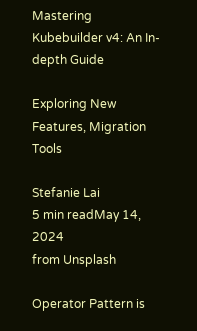Mastering Kubebuilder v4: An In-depth Guide

Exploring New Features, Migration Tools

Stefanie Lai
5 min readMay 14, 2024
from Unsplash

Operator Pattern is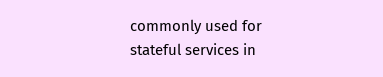commonly used for stateful services in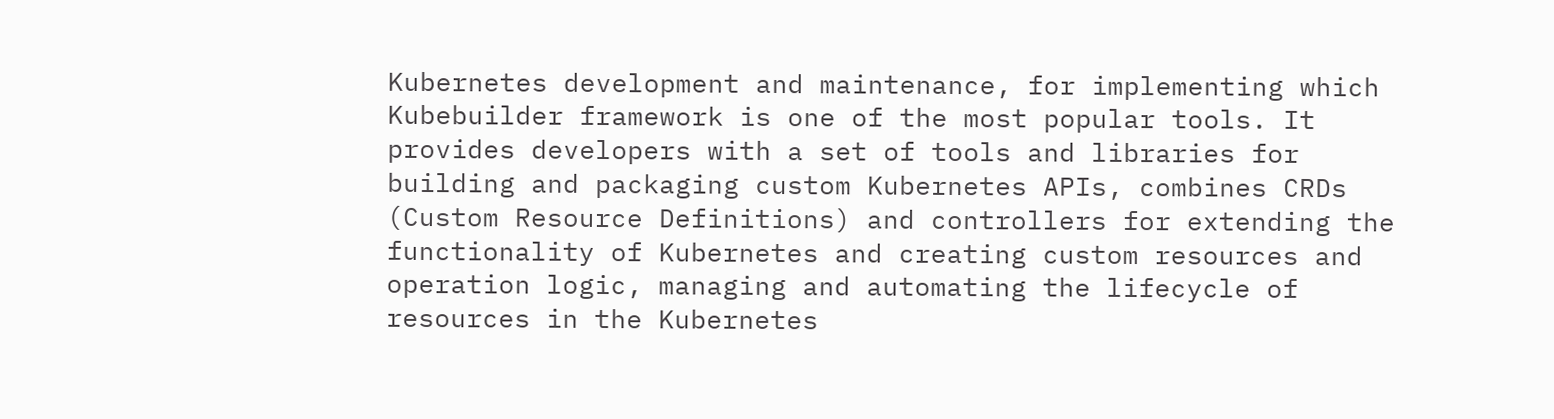Kubernetes development and maintenance, for implementing which Kubebuilder framework is one of the most popular tools. It provides developers with a set of tools and libraries for building and packaging custom Kubernetes APIs, combines CRDs (Custom Resource Definitions) and controllers for extending the functionality of Kubernetes and creating custom resources and operation logic, managing and automating the lifecycle of resources in the Kubernetes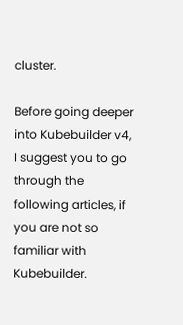cluster.

Before going deeper into Kubebuilder v4, I suggest you to go through the following articles, if you are not so familiar with Kubebuilder.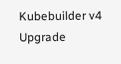Kubebuilder v4 Upgrade